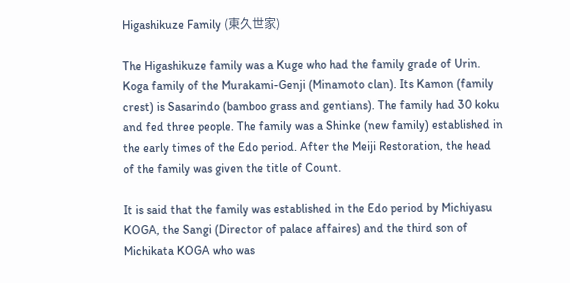Higashikuze Family (東久世家)

The Higashikuze family was a Kuge who had the family grade of Urin. Koga family of the Murakami-Genji (Minamoto clan). Its Kamon (family crest) is Sasarindo (bamboo grass and gentians). The family had 30 koku and fed three people. The family was a Shinke (new family) established in the early times of the Edo period. After the Meiji Restoration, the head of the family was given the title of Count.

It is said that the family was established in the Edo period by Michiyasu KOGA, the Sangi (Director of palace affaires) and the third son of Michikata KOGA who was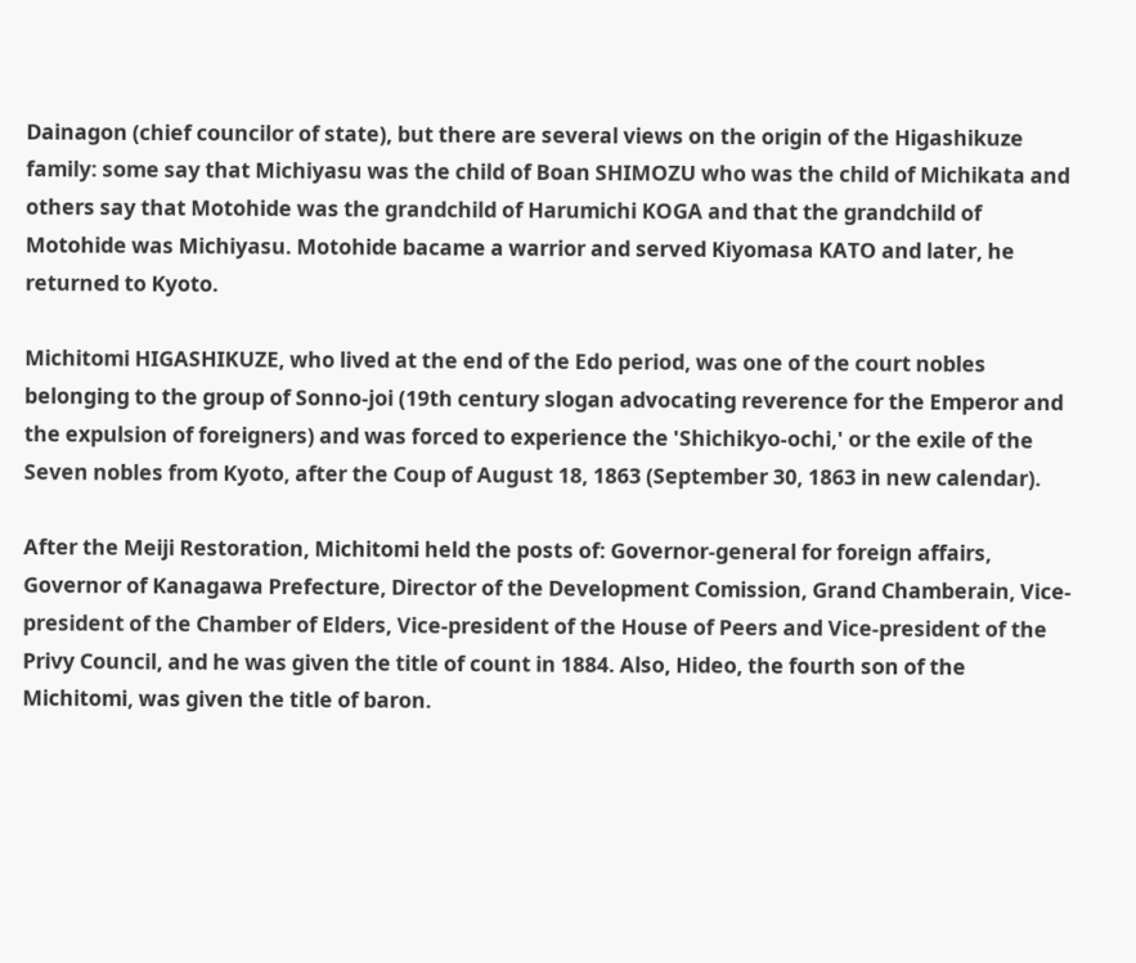Dainagon (chief councilor of state), but there are several views on the origin of the Higashikuze family: some say that Michiyasu was the child of Boan SHIMOZU who was the child of Michikata and others say that Motohide was the grandchild of Harumichi KOGA and that the grandchild of Motohide was Michiyasu. Motohide bacame a warrior and served Kiyomasa KATO and later, he returned to Kyoto.

Michitomi HIGASHIKUZE, who lived at the end of the Edo period, was one of the court nobles belonging to the group of Sonno-joi (19th century slogan advocating reverence for the Emperor and the expulsion of foreigners) and was forced to experience the 'Shichikyo-ochi,' or the exile of the Seven nobles from Kyoto, after the Coup of August 18, 1863 (September 30, 1863 in new calendar).

After the Meiji Restoration, Michitomi held the posts of: Governor-general for foreign affairs, Governor of Kanagawa Prefecture, Director of the Development Comission, Grand Chamberain, Vice-president of the Chamber of Elders, Vice-president of the House of Peers and Vice-president of the Privy Council, and he was given the title of count in 1884. Also, Hideo, the fourth son of the Michitomi, was given the title of baron.